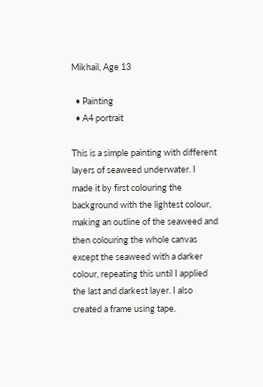Mikhail, Age 13

  • Painting
  • A4 portrait

This is a simple painting with different layers of seaweed underwater. I made it by first colouring the background with the lightest colour, making an outline of the seaweed and then colouring the whole canvas except the seaweed with a darker colour, repeating this until I applied the last and darkest layer. I also created a frame using tape.